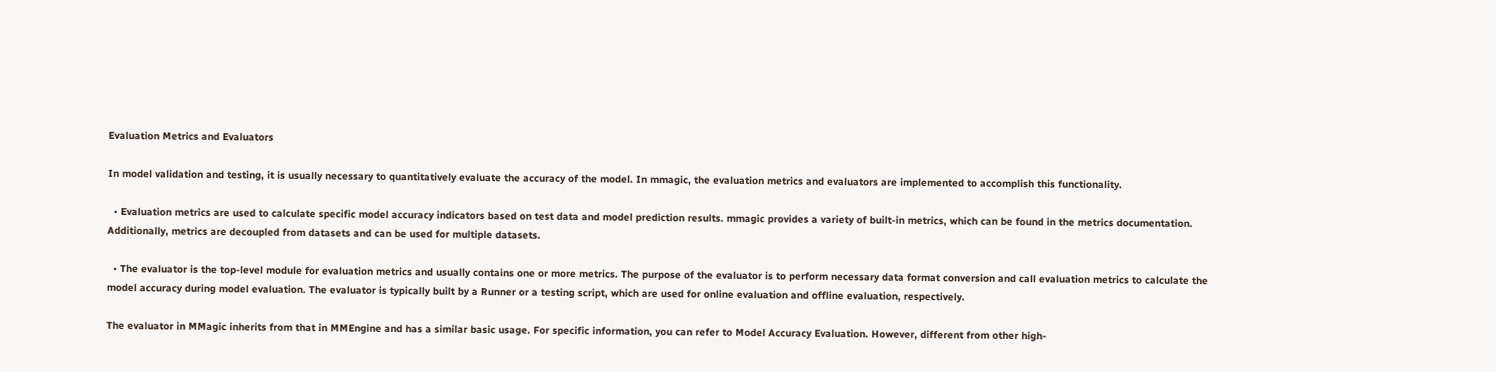Evaluation Metrics and Evaluators

In model validation and testing, it is usually necessary to quantitatively evaluate the accuracy of the model. In mmagic, the evaluation metrics and evaluators are implemented to accomplish this functionality.

  • Evaluation metrics are used to calculate specific model accuracy indicators based on test data and model prediction results. mmagic provides a variety of built-in metrics, which can be found in the metrics documentation. Additionally, metrics are decoupled from datasets and can be used for multiple datasets.

  • The evaluator is the top-level module for evaluation metrics and usually contains one or more metrics. The purpose of the evaluator is to perform necessary data format conversion and call evaluation metrics to calculate the model accuracy during model evaluation. The evaluator is typically built by a Runner or a testing script, which are used for online evaluation and offline evaluation, respectively.

The evaluator in MMagic inherits from that in MMEngine and has a similar basic usage. For specific information, you can refer to Model Accuracy Evaluation. However, different from other high-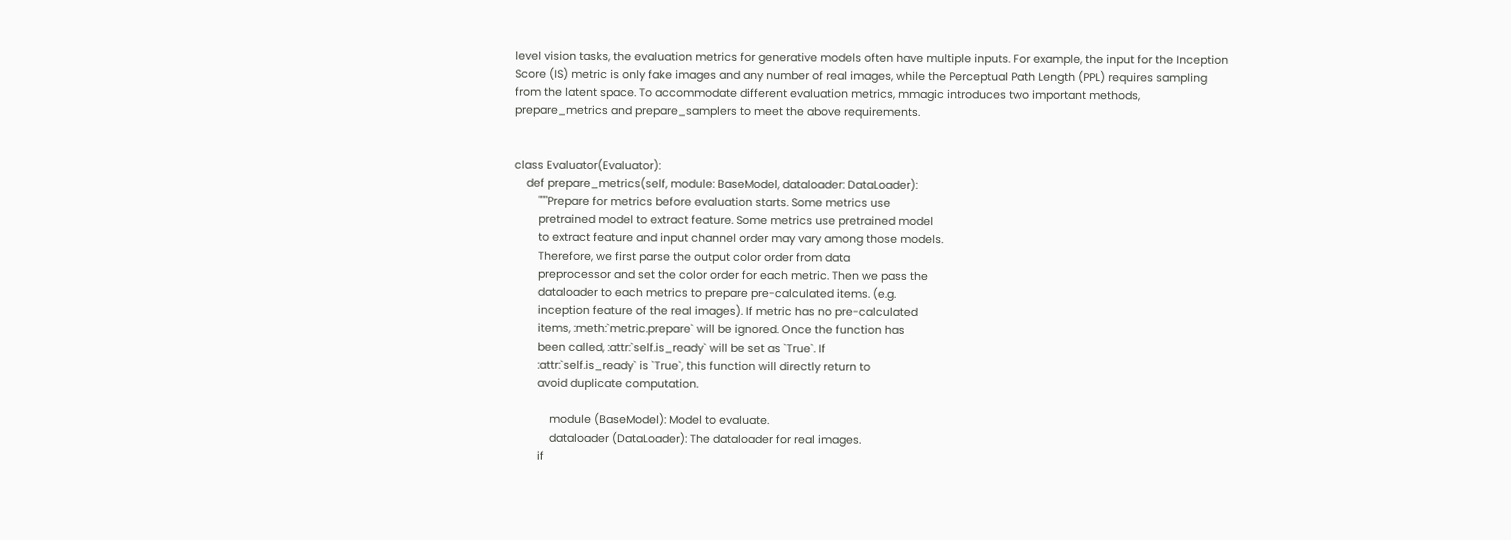level vision tasks, the evaluation metrics for generative models often have multiple inputs. For example, the input for the Inception Score (IS) metric is only fake images and any number of real images, while the Perceptual Path Length (PPL) requires sampling from the latent space. To accommodate different evaluation metrics, mmagic introduces two important methods, prepare_metrics and prepare_samplers to meet the above requirements.


class Evaluator(Evaluator):
    def prepare_metrics(self, module: BaseModel, dataloader: DataLoader):
        """Prepare for metrics before evaluation starts. Some metrics use
        pretrained model to extract feature. Some metrics use pretrained model
        to extract feature and input channel order may vary among those models.
        Therefore, we first parse the output color order from data
        preprocessor and set the color order for each metric. Then we pass the
        dataloader to each metrics to prepare pre-calculated items. (e.g.
        inception feature of the real images). If metric has no pre-calculated
        items, :meth:`metric.prepare` will be ignored. Once the function has
        been called, :attr:`self.is_ready` will be set as `True`. If
        :attr:`self.is_ready` is `True`, this function will directly return to
        avoid duplicate computation.

            module (BaseModel): Model to evaluate.
            dataloader (DataLoader): The dataloader for real images.
        if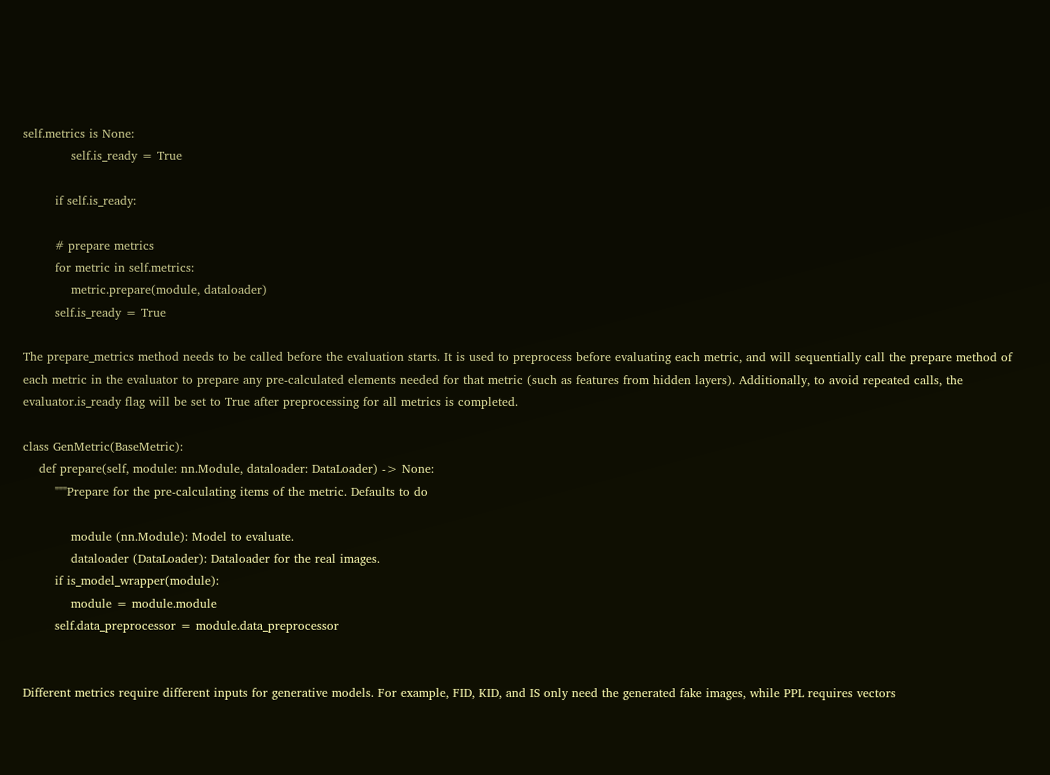self.metrics is None:
            self.is_ready = True

        if self.is_ready:

        # prepare metrics
        for metric in self.metrics:
            metric.prepare(module, dataloader)
        self.is_ready = True

The prepare_metrics method needs to be called before the evaluation starts. It is used to preprocess before evaluating each metric, and will sequentially call the prepare method of each metric in the evaluator to prepare any pre-calculated elements needed for that metric (such as features from hidden layers). Additionally, to avoid repeated calls, the evaluator.is_ready flag will be set to True after preprocessing for all metrics is completed.

class GenMetric(BaseMetric):
    def prepare(self, module: nn.Module, dataloader: DataLoader) -> None:
        """Prepare for the pre-calculating items of the metric. Defaults to do

            module (nn.Module): Model to evaluate.
            dataloader (DataLoader): Dataloader for the real images.
        if is_model_wrapper(module):
            module = module.module
        self.data_preprocessor = module.data_preprocessor


Different metrics require different inputs for generative models. For example, FID, KID, and IS only need the generated fake images, while PPL requires vectors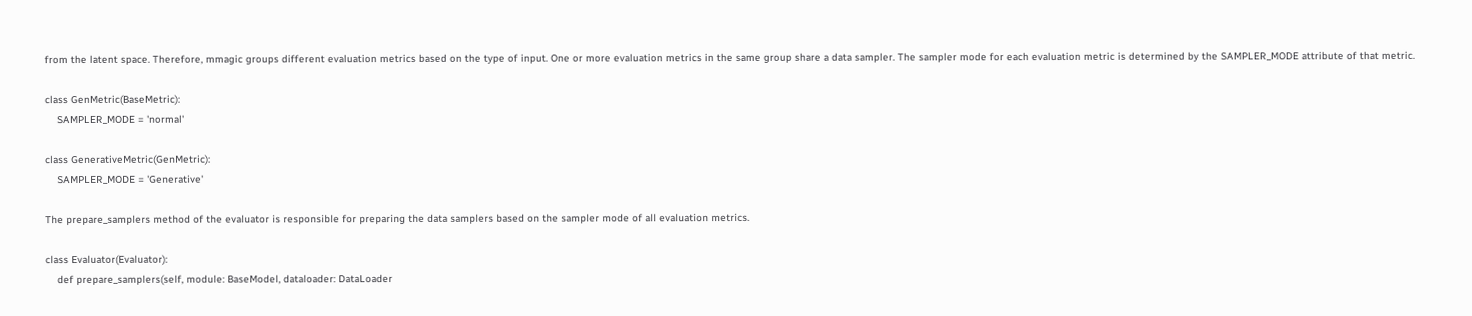from the latent space. Therefore, mmagic groups different evaluation metrics based on the type of input. One or more evaluation metrics in the same group share a data sampler. The sampler mode for each evaluation metric is determined by the SAMPLER_MODE attribute of that metric.

class GenMetric(BaseMetric):
    SAMPLER_MODE = 'normal'

class GenerativeMetric(GenMetric):
    SAMPLER_MODE = 'Generative'

The prepare_samplers method of the evaluator is responsible for preparing the data samplers based on the sampler mode of all evaluation metrics.

class Evaluator(Evaluator):
    def prepare_samplers(self, module: BaseModel, dataloader: DataLoader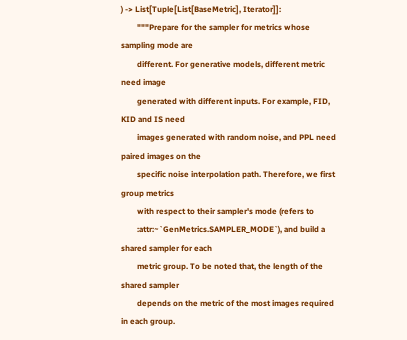) -> List[Tuple[List[BaseMetric], Iterator]]:
        """Prepare for the sampler for metrics whose sampling mode are
        different. For generative models, different metric need image
        generated with different inputs. For example, FID, KID and IS need
        images generated with random noise, and PPL need paired images on the
        specific noise interpolation path. Therefore, we first group metrics
        with respect to their sampler's mode (refers to
        :attr:~`GenMetrics.SAMPLER_MODE`), and build a shared sampler for each
        metric group. To be noted that, the length of the shared sampler
        depends on the metric of the most images required in each group.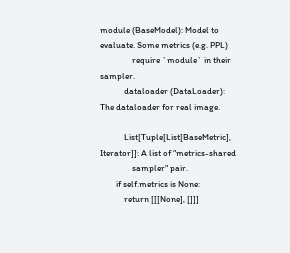module (BaseModel): Model to evaluate. Some metrics (e.g. PPL)
                require `module` in their sampler.
            dataloader (DataLoader): The dataloader for real image.

            List[Tuple[List[BaseMetric], Iterator]]: A list of "metrics-shared
                sampler" pair.
        if self.metrics is None:
            return [[[None], []]]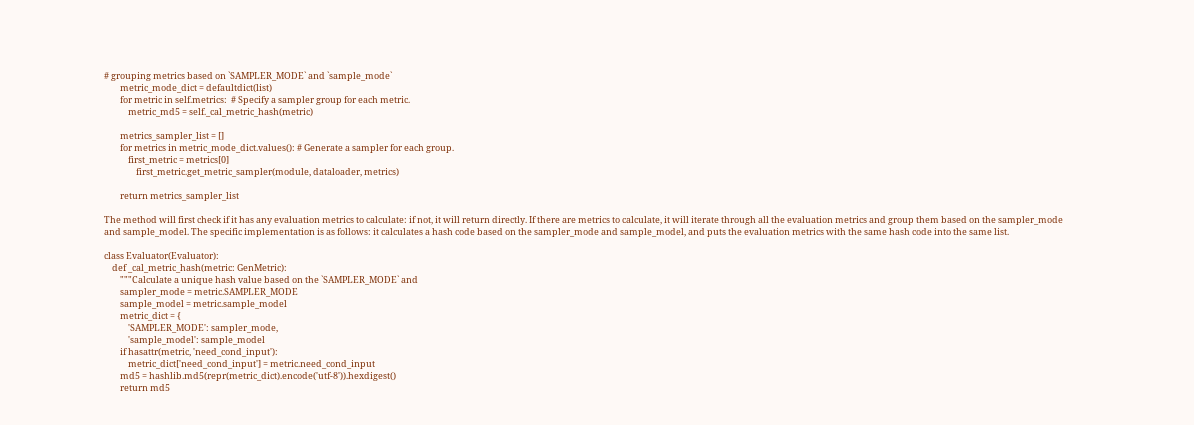# grouping metrics based on `SAMPLER_MODE` and `sample_mode`
        metric_mode_dict = defaultdict(list)
        for metric in self.metrics:  # Specify a sampler group for each metric.
            metric_md5 = self._cal_metric_hash(metric)

        metrics_sampler_list = []
        for metrics in metric_mode_dict.values(): # Generate a sampler for each group.
            first_metric = metrics[0]
                first_metric.get_metric_sampler(module, dataloader, metrics)

        return metrics_sampler_list

The method will first check if it has any evaluation metrics to calculate: if not, it will return directly. If there are metrics to calculate, it will iterate through all the evaluation metrics and group them based on the sampler_mode and sample_model. The specific implementation is as follows: it calculates a hash code based on the sampler_mode and sample_model, and puts the evaluation metrics with the same hash code into the same list.

class Evaluator(Evaluator):
    def _cal_metric_hash(metric: GenMetric):
        """Calculate a unique hash value based on the `SAMPLER_MODE` and
        sampler_mode = metric.SAMPLER_MODE
        sample_model = metric.sample_model
        metric_dict = {
            'SAMPLER_MODE': sampler_mode,
            'sample_model': sample_model
        if hasattr(metric, 'need_cond_input'):
            metric_dict['need_cond_input'] = metric.need_cond_input
        md5 = hashlib.md5(repr(metric_dict).encode('utf-8')).hexdigest()
        return md5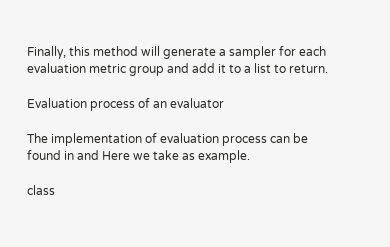Finally, this method will generate a sampler for each evaluation metric group and add it to a list to return.

Evaluation process of an evaluator

The implementation of evaluation process can be found in and Here we take as example.

class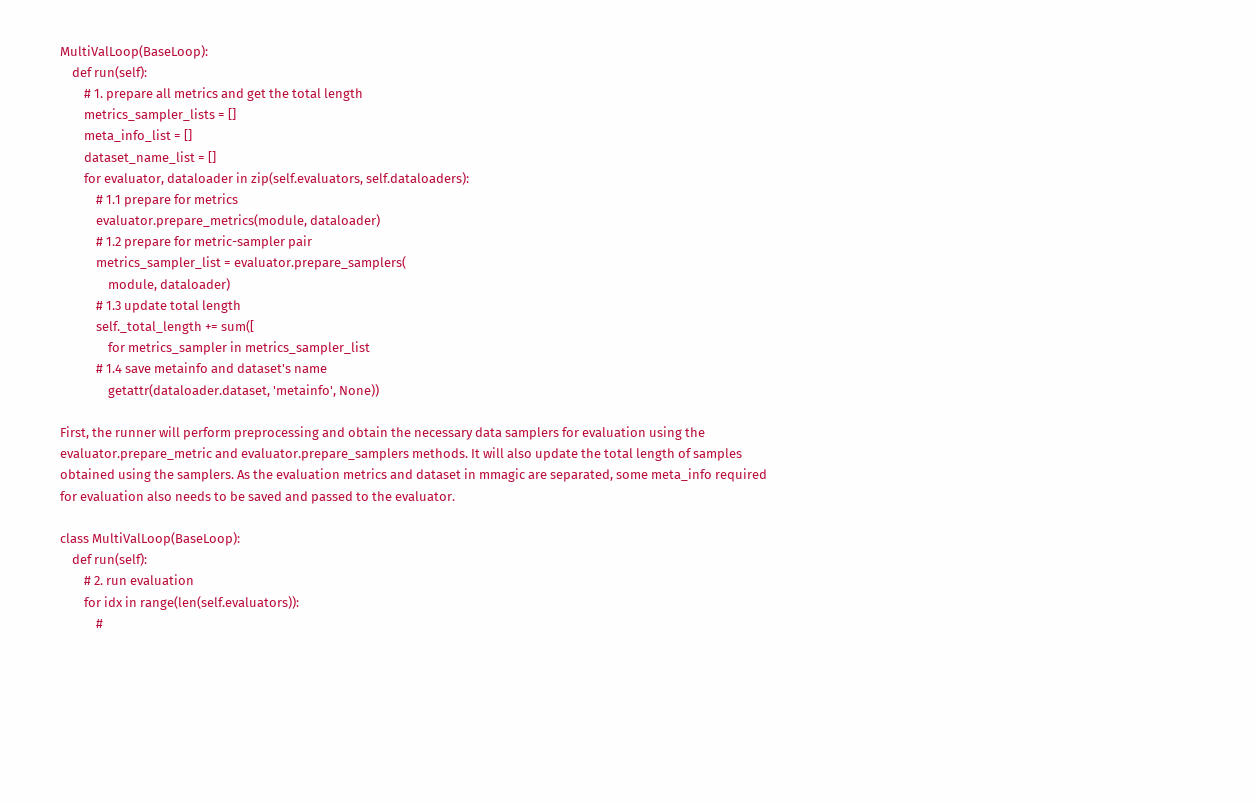MultiValLoop(BaseLoop):
    def run(self):
        # 1. prepare all metrics and get the total length
        metrics_sampler_lists = []
        meta_info_list = []
        dataset_name_list = []
        for evaluator, dataloader in zip(self.evaluators, self.dataloaders):
            # 1.1 prepare for metrics
            evaluator.prepare_metrics(module, dataloader)
            # 1.2 prepare for metric-sampler pair
            metrics_sampler_list = evaluator.prepare_samplers(
                module, dataloader)
            # 1.3 update total length
            self._total_length += sum([
                for metrics_sampler in metrics_sampler_list
            # 1.4 save metainfo and dataset's name
                getattr(dataloader.dataset, 'metainfo', None))

First, the runner will perform preprocessing and obtain the necessary data samplers for evaluation using the evaluator.prepare_metric and evaluator.prepare_samplers methods. It will also update the total length of samples obtained using the samplers. As the evaluation metrics and dataset in mmagic are separated, some meta_info required for evaluation also needs to be saved and passed to the evaluator.

class MultiValLoop(BaseLoop):
    def run(self):
        # 2. run evaluation
        for idx in range(len(self.evaluators)):
            #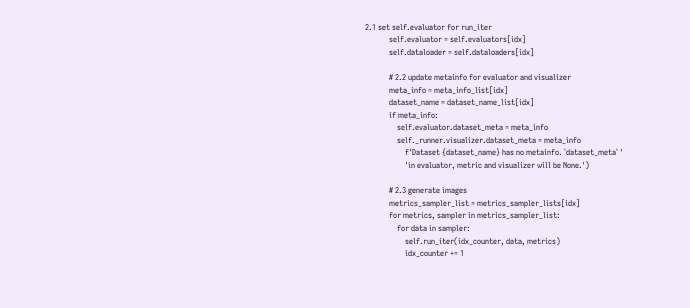2.1 set self.evaluator for run_iter
            self.evaluator = self.evaluators[idx]
            self.dataloader = self.dataloaders[idx]

            # 2.2 update metainfo for evaluator and visualizer
            meta_info = meta_info_list[idx]
            dataset_name = dataset_name_list[idx]
            if meta_info:
                self.evaluator.dataset_meta = meta_info
                self._runner.visualizer.dataset_meta = meta_info
                    f'Dataset {dataset_name} has no metainfo. `dataset_meta` '
                    'in evaluator, metric and visualizer will be None.')

            # 2.3 generate images
            metrics_sampler_list = metrics_sampler_lists[idx]
            for metrics, sampler in metrics_sampler_list:
                for data in sampler:
                    self.run_iter(idx_counter, data, metrics)
                    idx_counter += 1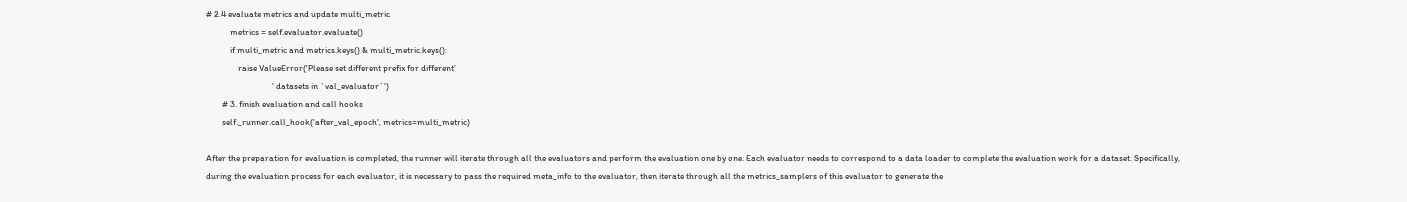# 2.4 evaluate metrics and update multi_metric
            metrics = self.evaluator.evaluate()
            if multi_metric and metrics.keys() & multi_metric.keys():
                raise ValueError('Please set different prefix for different'
                                 ' datasets in `val_evaluator`')
        # 3. finish evaluation and call hooks
        self._runner.call_hook('after_val_epoch', metrics=multi_metric)

After the preparation for evaluation is completed, the runner will iterate through all the evaluators and perform the evaluation one by one. Each evaluator needs to correspond to a data loader to complete the evaluation work for a dataset. Specifically, during the evaluation process for each evaluator, it is necessary to pass the required meta_info to the evaluator, then iterate through all the metrics_samplers of this evaluator to generate the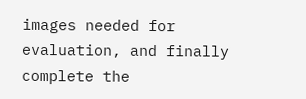images needed for evaluation, and finally complete the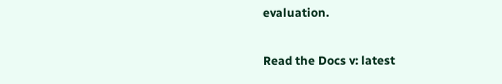evaluation.

Read the Docs v: latest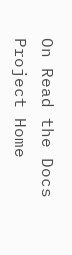On Read the Docs
Project Home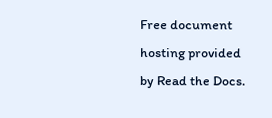Free document hosting provided by Read the Docs.